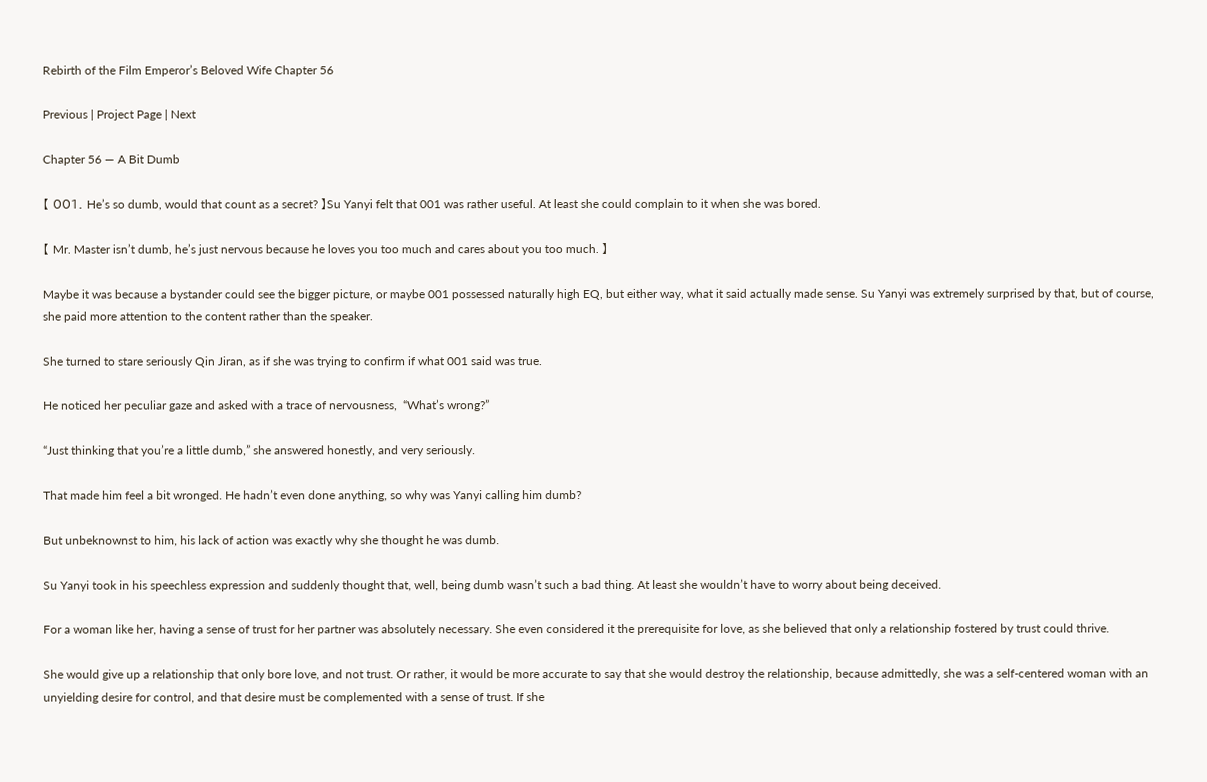Rebirth of the Film Emperor’s Beloved Wife Chapter 56

Previous | Project Page | Next

Chapter 56 — A Bit Dumb

【 001. He’s so dumb, would that count as a secret? 】Su Yanyi felt that 001 was rather useful. At least she could complain to it when she was bored.

【 Mr. Master isn’t dumb, he’s just nervous because he loves you too much and cares about you too much. 】

Maybe it was because a bystander could see the bigger picture, or maybe 001 possessed naturally high EQ, but either way, what it said actually made sense. Su Yanyi was extremely surprised by that, but of course, she paid more attention to the content rather than the speaker.

She turned to stare seriously Qin Jiran, as if she was trying to confirm if what 001 said was true.

He noticed her peculiar gaze and asked with a trace of nervousness,  “What’s wrong?”

“Just thinking that you’re a little dumb,” she answered honestly, and very seriously.

That made him feel a bit wronged. He hadn’t even done anything, so why was Yanyi calling him dumb?

But unbeknownst to him, his lack of action was exactly why she thought he was dumb.

Su Yanyi took in his speechless expression and suddenly thought that, well, being dumb wasn’t such a bad thing. At least she wouldn’t have to worry about being deceived.

For a woman like her, having a sense of trust for her partner was absolutely necessary. She even considered it the prerequisite for love, as she believed that only a relationship fostered by trust could thrive.

She would give up a relationship that only bore love, and not trust. Or rather, it would be more accurate to say that she would destroy the relationship, because admittedly, she was a self-centered woman with an unyielding desire for control, and that desire must be complemented with a sense of trust. If she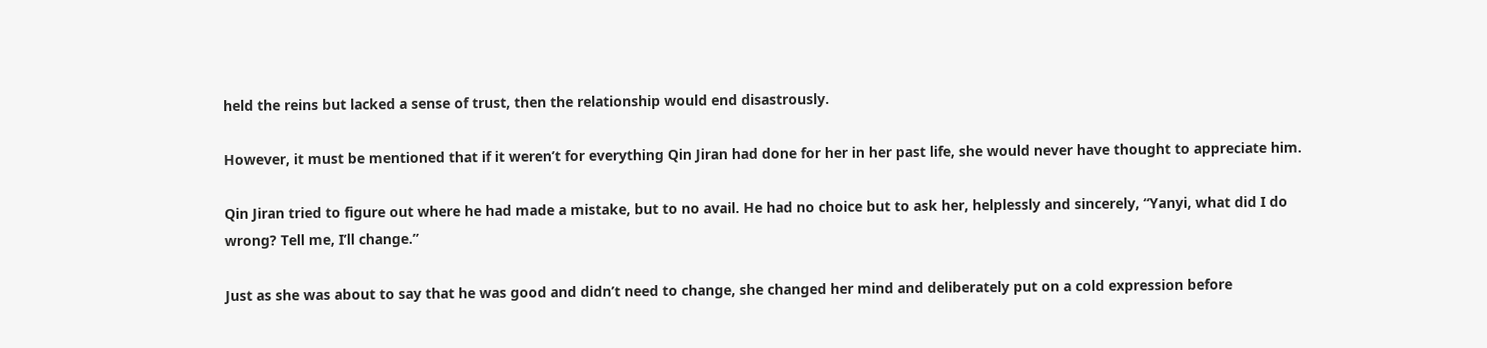held the reins but lacked a sense of trust, then the relationship would end disastrously.

However, it must be mentioned that if it weren’t for everything Qin Jiran had done for her in her past life, she would never have thought to appreciate him.

Qin Jiran tried to figure out where he had made a mistake, but to no avail. He had no choice but to ask her, helplessly and sincerely, “Yanyi, what did I do wrong? Tell me, I’ll change.”

Just as she was about to say that he was good and didn’t need to change, she changed her mind and deliberately put on a cold expression before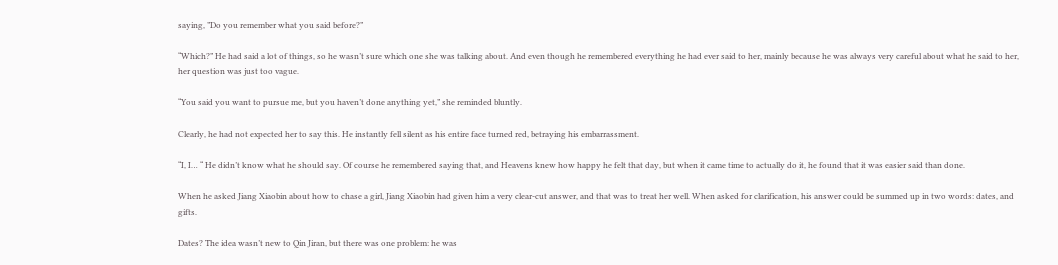saying, ”Do you remember what you said before?”

“Which?” He had said a lot of things, so he wasn’t sure which one she was talking about. And even though he remembered everything he had ever said to her, mainly because he was always very careful about what he said to her, her question was just too vague.

“You said you want to pursue me, but you haven’t done anything yet,” she reminded bluntly.

Clearly, he had not expected her to say this. He instantly fell silent as his entire face turned red, betraying his embarrassment.

“I, I… “ He didn’t know what he should say. Of course he remembered saying that, and Heavens knew how happy he felt that day, but when it came time to actually do it, he found that it was easier said than done.

When he asked Jiang Xiaobin about how to chase a girl, Jiang Xiaobin had given him a very clear-cut answer, and that was to treat her well. When asked for clarification, his answer could be summed up in two words: dates, and gifts.

Dates? The idea wasn’t new to Qin Jiran, but there was one problem: he was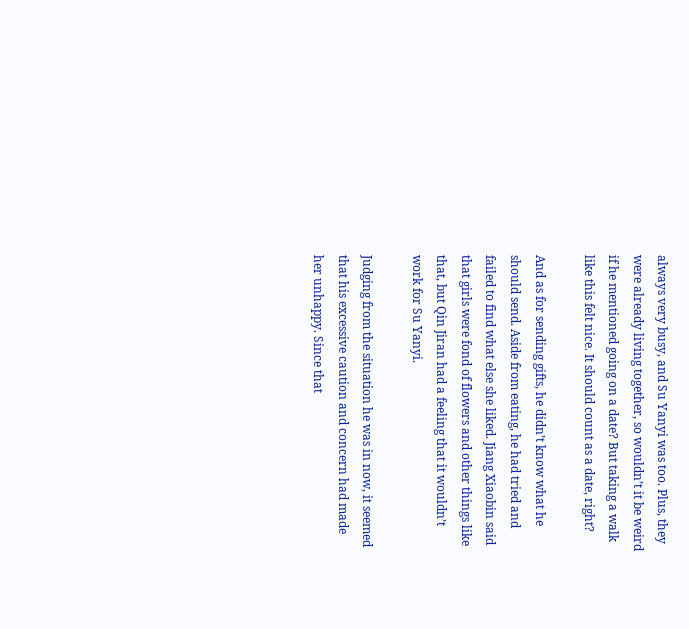always very busy, and Su Yanyi was too. Plus, they were already living together, so wouldn’t it be weird if he mentioned going on a date? But taking a walk like this felt nice. It should count as a date, right?

And as for sending gifts, he didn’t know what he should send. Aside from eating, he had tried and failed to find what else she liked. Jiang Xiaobin said that girls were fond of flowers and other things like that, but Qin Jiran had a feeling that it wouldn’t work for Su Yanyi.

Judging from the situation he was in now, it seemed that his excessive caution and concern had made her unhappy. Since that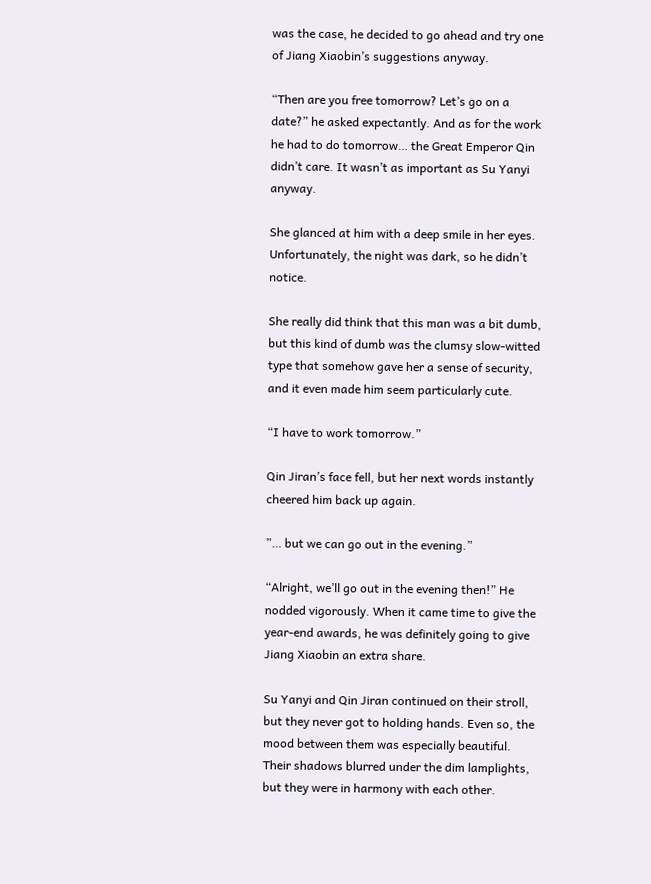was the case, he decided to go ahead and try one of Jiang Xiaobin’s suggestions anyway.

“Then are you free tomorrow? Let’s go on a date?” he asked expectantly. And as for the work he had to do tomorrow… the Great Emperor Qin didn’t care. It wasn’t as important as Su Yanyi anyway.

She glanced at him with a deep smile in her eyes. Unfortunately, the night was dark, so he didn’t notice.

She really did think that this man was a bit dumb, but this kind of dumb was the clumsy slow-witted type that somehow gave her a sense of security, and it even made him seem particularly cute.

“I have to work tomorrow.”

Qin Jiran’s face fell, but her next words instantly cheered him back up again.

”… but we can go out in the evening.”

“Alright, we’ll go out in the evening then!” He nodded vigorously. When it came time to give the year-end awards, he was definitely going to give Jiang Xiaobin an extra share.

Su Yanyi and Qin Jiran continued on their stroll, but they never got to holding hands. Even so, the mood between them was especially beautiful. Their shadows blurred under the dim lamplights, but they were in harmony with each other.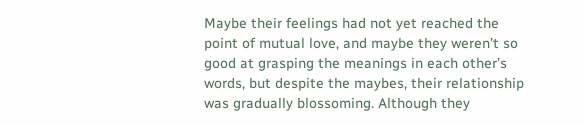Maybe their feelings had not yet reached the point of mutual love, and maybe they weren’t so good at grasping the meanings in each other’s words, but despite the maybes, their relationship was gradually blossoming. Although they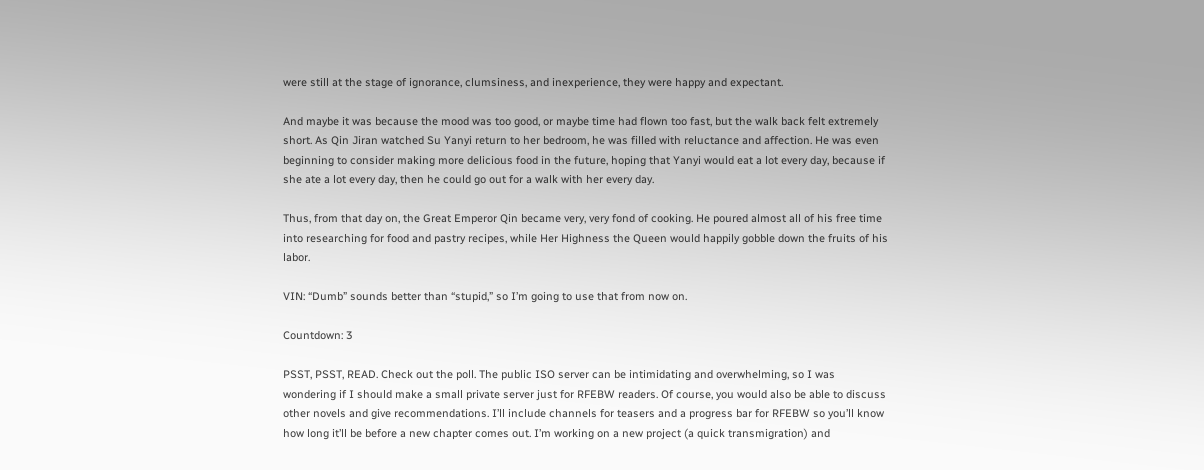were still at the stage of ignorance, clumsiness, and inexperience, they were happy and expectant.

And maybe it was because the mood was too good, or maybe time had flown too fast, but the walk back felt extremely short. As Qin Jiran watched Su Yanyi return to her bedroom, he was filled with reluctance and affection. He was even beginning to consider making more delicious food in the future, hoping that Yanyi would eat a lot every day, because if she ate a lot every day, then he could go out for a walk with her every day.

Thus, from that day on, the Great Emperor Qin became very, very fond of cooking. He poured almost all of his free time into researching for food and pastry recipes, while Her Highness the Queen would happily gobble down the fruits of his labor.

VIN: “Dumb” sounds better than “stupid,” so I’m going to use that from now on.

Countdown: 3

PSST, PSST, READ. Check out the poll. The public ISO server can be intimidating and overwhelming, so I was wondering if I should make a small private server just for RFEBW readers. Of course, you would also be able to discuss other novels and give recommendations. I’ll include channels for teasers and a progress bar for RFEBW so you’ll know how long it’ll be before a new chapter comes out. I’m working on a new project (a quick transmigration) and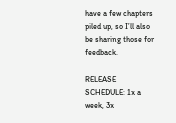have a few chapters piled up, so I’ll also be sharing those for feedback.

RELEASE SCHEDULE: 1x a week, 3x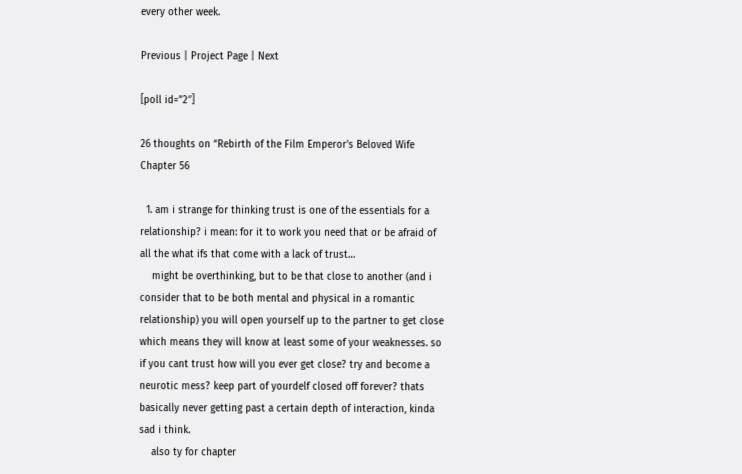every other week.

Previous | Project Page | Next

[poll id=”2″]

26 thoughts on “Rebirth of the Film Emperor’s Beloved Wife Chapter 56

  1. am i strange for thinking trust is one of the essentials for a relationship? i mean: for it to work you need that or be afraid of all the what ifs that come with a lack of trust…
    might be overthinking, but to be that close to another (and i consider that to be both mental and physical in a romantic relationship) you will open yourself up to the partner to get close which means they will know at least some of your weaknesses. so if you cant trust how will you ever get close? try and become a neurotic mess? keep part of yourdelf closed off forever? thats basically never getting past a certain depth of interaction, kinda sad i think.
    also ty for chapter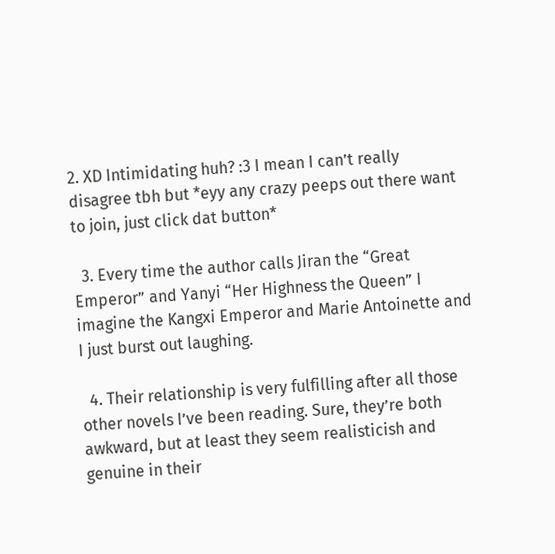2. XD Intimidating huh? :3 I mean I can’t really disagree tbh but *eyy any crazy peeps out there want to join, just click dat button*

  3. Every time the author calls Jiran the “Great Emperor” and Yanyi “Her Highness the Queen” I imagine the Kangxi Emperor and Marie Antoinette and I just burst out laughing.

  4. Their relationship is very fulfilling after all those other novels I’ve been reading. Sure, they’re both awkward, but at least they seem realisticish and genuine in their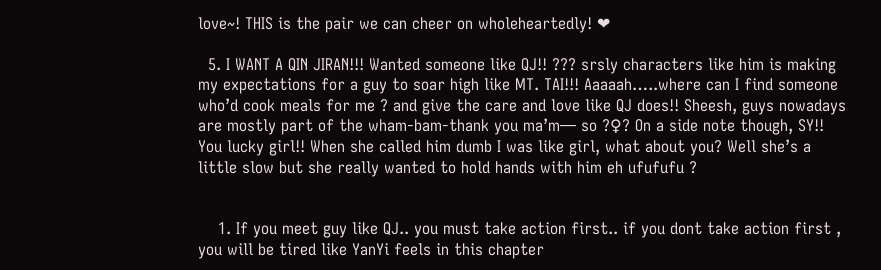love~! THIS is the pair we can cheer on wholeheartedly! ❤

  5. I WANT A QIN JIRAN!!! Wanted someone like QJ!! ??? srsly characters like him is making my expectations for a guy to soar high like MT. TAI!!! Aaaaah…..where can I find someone who’d cook meals for me ? and give the care and love like QJ does!! Sheesh, guys nowadays are mostly part of the wham-bam-thank you ma’m— so ?♀? On a side note though, SY!! You lucky girl!! When she called him dumb I was like girl, what about you? Well she’s a little slow but she really wanted to hold hands with him eh ufufufu ?


    1. If you meet guy like QJ.. you must take action first.. if you dont take action first , you will be tired like YanYi feels in this chapter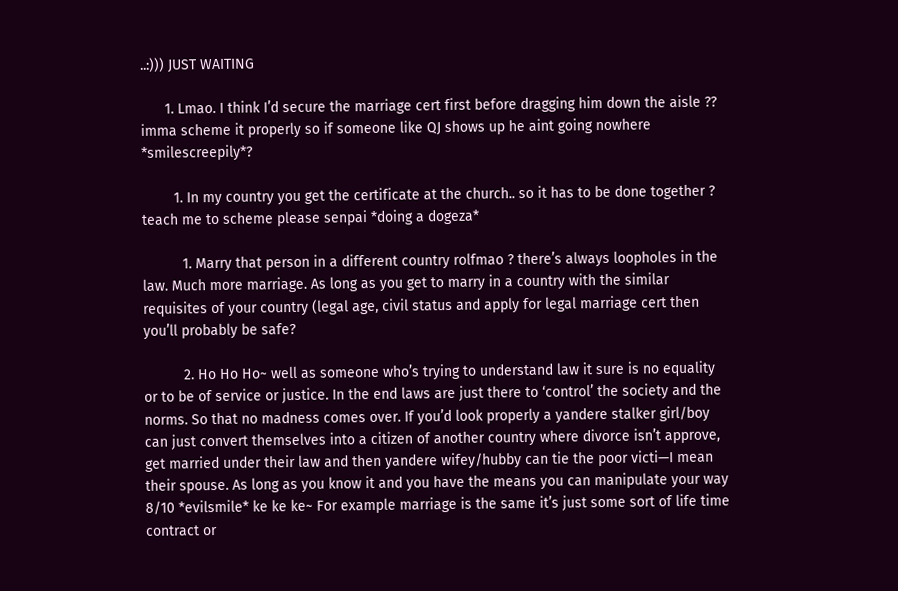..:))) JUST WAITING

      1. Lmao. I think I’d secure the marriage cert first before dragging him down the aisle ?? imma scheme it properly so if someone like QJ shows up he aint going nowhere *smilescreepily*?

        1. In my country you get the certificate at the church.. so it has to be done together ? teach me to scheme please senpai *doing a dogeza*

          1. Marry that person in a different country rolfmao ? there’s always loopholes in the law. Much more marriage. As long as you get to marry in a country with the similar requisites of your country (legal age, civil status and apply for legal marriage cert then you’ll probably be safe?

          2. Ho Ho Ho~ well as someone who’s trying to understand law it sure is no equality or to be of service or justice. In the end laws are just there to ‘control’ the society and the norms. So that no madness comes over. If you’d look properly a yandere stalker girl/boy can just convert themselves into a citizen of another country where divorce isn’t approve, get married under their law and then yandere wifey/hubby can tie the poor victi—I mean their spouse. As long as you know it and you have the means you can manipulate your way 8/10 *evilsmile* ke ke ke~ For example marriage is the same it’s just some sort of life time contract or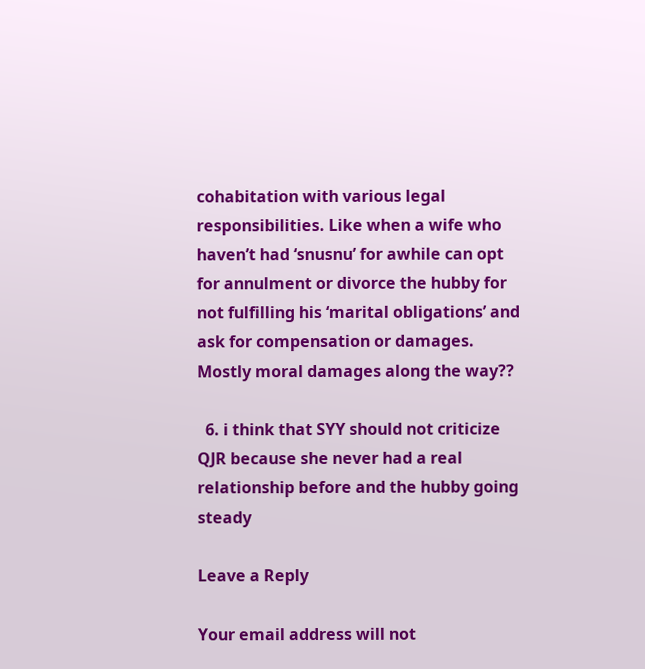cohabitation with various legal responsibilities. Like when a wife who haven’t had ‘snusnu’ for awhile can opt for annulment or divorce the hubby for not fulfilling his ‘marital obligations’ and ask for compensation or damages. Mostly moral damages along the way??

  6. i think that SYY should not criticize QJR because she never had a real relationship before and the hubby going steady

Leave a Reply

Your email address will not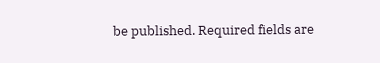be published. Required fields are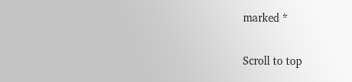marked *

Scroll to top